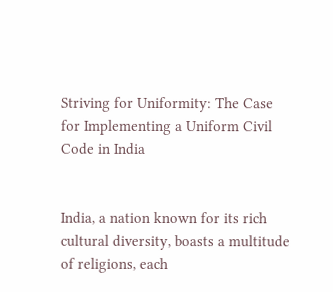Striving for Uniformity: The Case for Implementing a Uniform Civil Code in India


India, a nation known for its rich cultural diversity, boasts a multitude of religions, each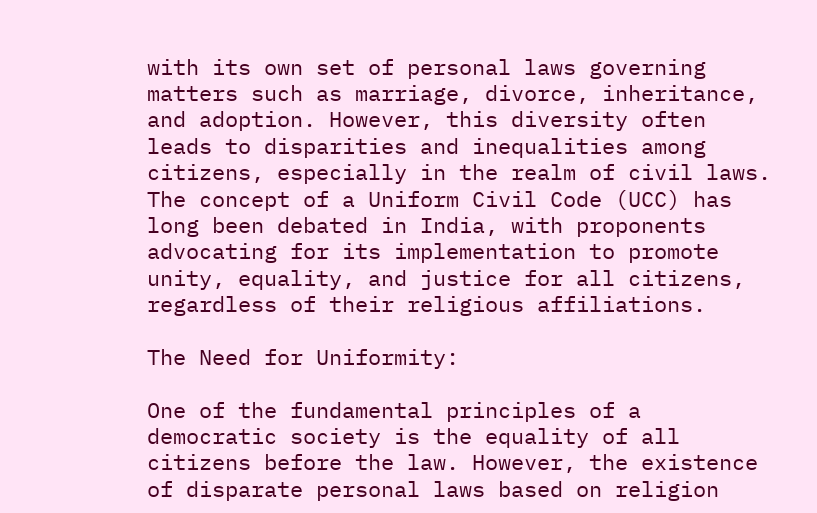with its own set of personal laws governing matters such as marriage, divorce, inheritance, and adoption. However, this diversity often leads to disparities and inequalities among citizens, especially in the realm of civil laws. The concept of a Uniform Civil Code (UCC) has long been debated in India, with proponents advocating for its implementation to promote unity, equality, and justice for all citizens, regardless of their religious affiliations.

The Need for Uniformity:

One of the fundamental principles of a democratic society is the equality of all citizens before the law. However, the existence of disparate personal laws based on religion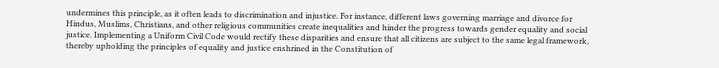undermines this principle, as it often leads to discrimination and injustice. For instance, different laws governing marriage and divorce for Hindus, Muslims, Christians, and other religious communities create inequalities and hinder the progress towards gender equality and social justice. Implementing a Uniform Civil Code would rectify these disparities and ensure that all citizens are subject to the same legal framework, thereby upholding the principles of equality and justice enshrined in the Constitution of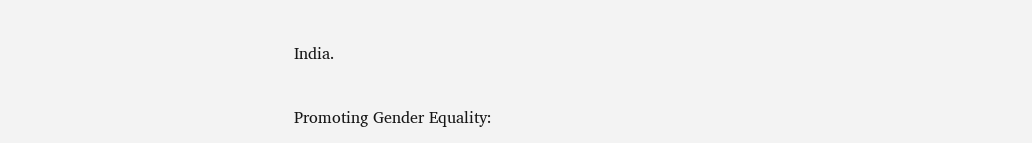India.

Promoting Gender Equality: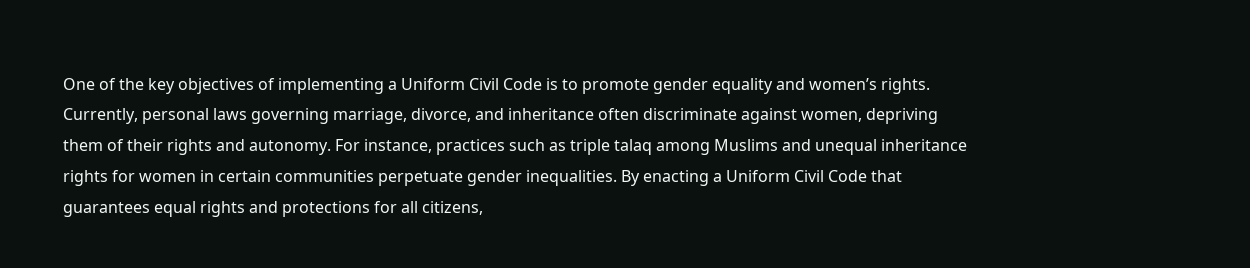One of the key objectives of implementing a Uniform Civil Code is to promote gender equality and women’s rights. Currently, personal laws governing marriage, divorce, and inheritance often discriminate against women, depriving them of their rights and autonomy. For instance, practices such as triple talaq among Muslims and unequal inheritance rights for women in certain communities perpetuate gender inequalities. By enacting a Uniform Civil Code that guarantees equal rights and protections for all citizens,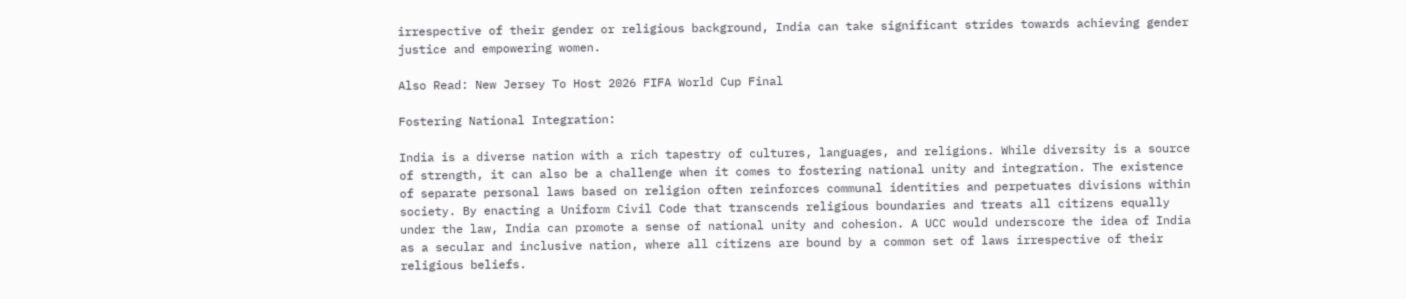irrespective of their gender or religious background, India can take significant strides towards achieving gender justice and empowering women.

Also Read: New Jersey To Host 2026 FIFA World Cup Final

Fostering National Integration:

India is a diverse nation with a rich tapestry of cultures, languages, and religions. While diversity is a source of strength, it can also be a challenge when it comes to fostering national unity and integration. The existence of separate personal laws based on religion often reinforces communal identities and perpetuates divisions within society. By enacting a Uniform Civil Code that transcends religious boundaries and treats all citizens equally under the law, India can promote a sense of national unity and cohesion. A UCC would underscore the idea of India as a secular and inclusive nation, where all citizens are bound by a common set of laws irrespective of their religious beliefs.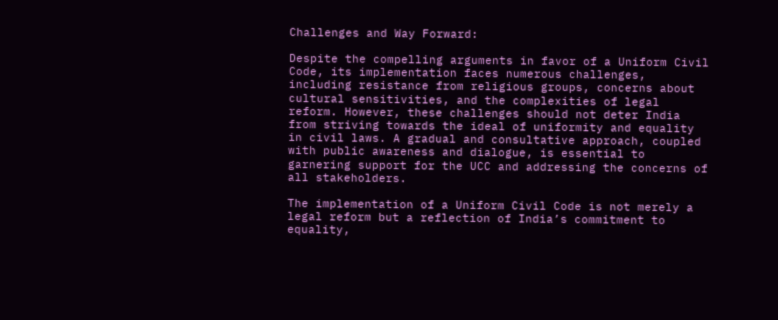Challenges and Way Forward:

Despite the compelling arguments in favor of a Uniform Civil Code, its implementation faces numerous challenges, including resistance from religious groups, concerns about cultural sensitivities, and the complexities of legal reform. However, these challenges should not deter India from striving towards the ideal of uniformity and equality in civil laws. A gradual and consultative approach, coupled with public awareness and dialogue, is essential to garnering support for the UCC and addressing the concerns of all stakeholders.

The implementation of a Uniform Civil Code is not merely a legal reform but a reflection of India’s commitment to equality,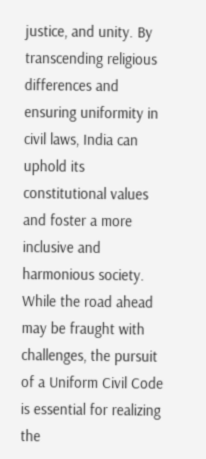justice, and unity. By transcending religious differences and ensuring uniformity in civil laws, India can uphold its constitutional values and foster a more inclusive and harmonious society. While the road ahead may be fraught with challenges, the pursuit of a Uniform Civil Code is essential for realizing the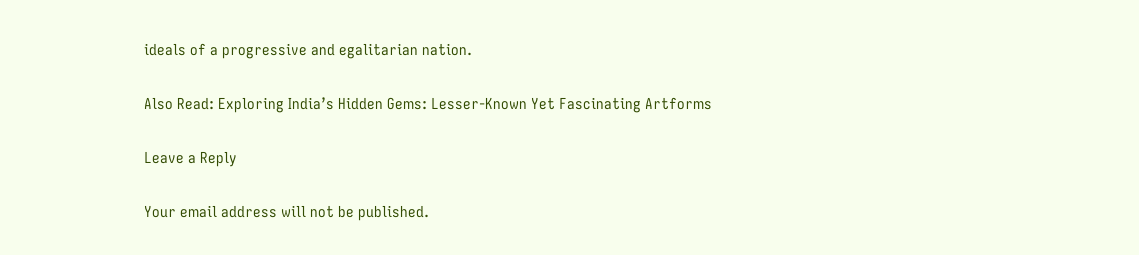ideals of a progressive and egalitarian nation.

Also Read: Exploring India’s Hidden Gems: Lesser-Known Yet Fascinating Artforms

Leave a Reply

Your email address will not be published.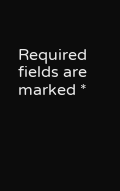Required fields are marked *